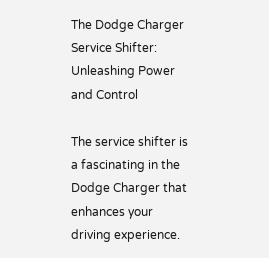The Dodge Charger Service Shifter: Unleashing Power and Control

The service shifter is a fascinating in the Dodge Charger that enhances your driving experience.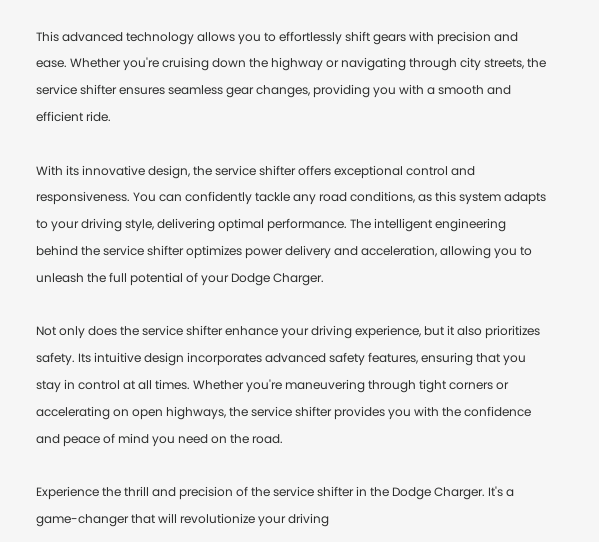This advanced technology allows you to effortlessly shift gears with precision and ease. Whether you're cruising down the highway or navigating through city streets, the service shifter ensures seamless gear changes, providing you with a smooth and efficient ride.

With its innovative design, the service shifter offers exceptional control and responsiveness. You can confidently tackle any road conditions, as this system adapts to your driving style, delivering optimal performance. The intelligent engineering behind the service shifter optimizes power delivery and acceleration, allowing you to unleash the full potential of your Dodge Charger.

Not only does the service shifter enhance your driving experience, but it also prioritizes safety. Its intuitive design incorporates advanced safety features, ensuring that you stay in control at all times. Whether you're maneuvering through tight corners or accelerating on open highways, the service shifter provides you with the confidence and peace of mind you need on the road.

Experience the thrill and precision of the service shifter in the Dodge Charger. It's a game-changer that will revolutionize your driving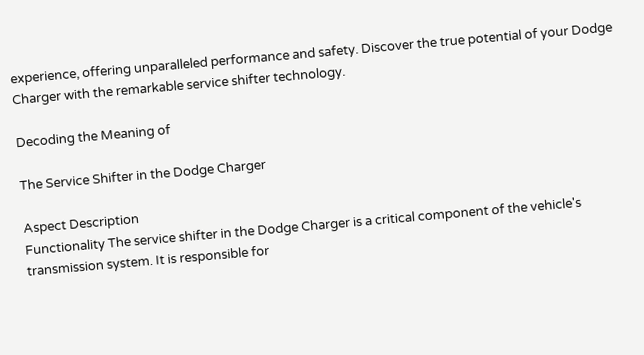experience, offering unparalleled performance and safety. Discover the true potential of your Dodge Charger with the remarkable service shifter technology.

Decoding the Meaning of

The Service Shifter in the Dodge Charger

Aspect Description
Functionality The service shifter in the Dodge Charger is a critical component of the vehicle's transmission system. It is responsible for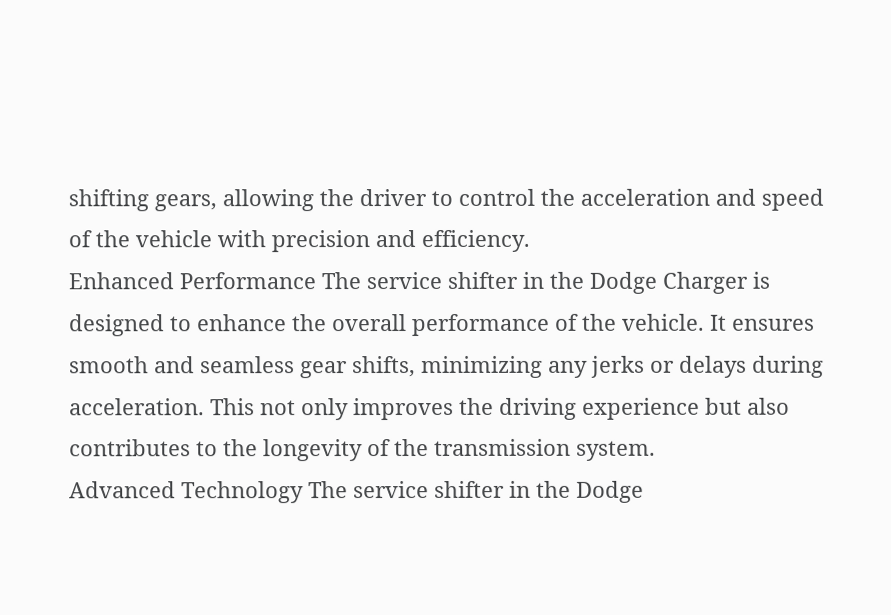shifting gears, allowing the driver to control the acceleration and speed of the vehicle with precision and efficiency.
Enhanced Performance The service shifter in the Dodge Charger is designed to enhance the overall performance of the vehicle. It ensures smooth and seamless gear shifts, minimizing any jerks or delays during acceleration. This not only improves the driving experience but also contributes to the longevity of the transmission system.
Advanced Technology The service shifter in the Dodge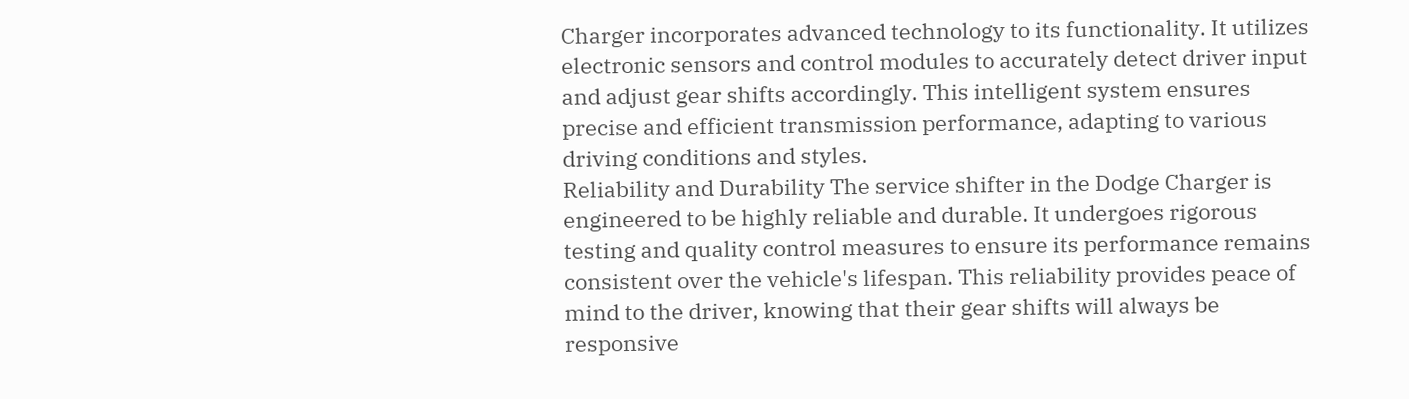Charger incorporates advanced technology to its functionality. It utilizes electronic sensors and control modules to accurately detect driver input and adjust gear shifts accordingly. This intelligent system ensures precise and efficient transmission performance, adapting to various driving conditions and styles.
Reliability and Durability The service shifter in the Dodge Charger is engineered to be highly reliable and durable. It undergoes rigorous testing and quality control measures to ensure its performance remains consistent over the vehicle's lifespan. This reliability provides peace of mind to the driver, knowing that their gear shifts will always be responsive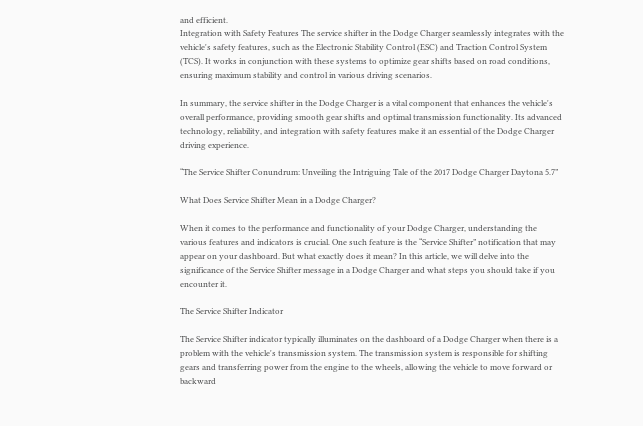and efficient.
Integration with Safety Features The service shifter in the Dodge Charger seamlessly integrates with the vehicle's safety features, such as the Electronic Stability Control (ESC) and Traction Control System (TCS). It works in conjunction with these systems to optimize gear shifts based on road conditions, ensuring maximum stability and control in various driving scenarios.

In summary, the service shifter in the Dodge Charger is a vital component that enhances the vehicle's overall performance, providing smooth gear shifts and optimal transmission functionality. Its advanced technology, reliability, and integration with safety features make it an essential of the Dodge Charger driving experience.

“The Service Shifter Conundrum: Unveiling the Intriguing Tale of the 2017 Dodge Charger Daytona 5.7”

What Does Service Shifter Mean in a Dodge Charger?

When it comes to the performance and functionality of your Dodge Charger, understanding the various features and indicators is crucial. One such feature is the “Service Shifter” notification that may appear on your dashboard. But what exactly does it mean? In this article, we will delve into the significance of the Service Shifter message in a Dodge Charger and what steps you should take if you encounter it.

The Service Shifter Indicator

The Service Shifter indicator typically illuminates on the dashboard of a Dodge Charger when there is a problem with the vehicle's transmission system. The transmission system is responsible for shifting gears and transferring power from the engine to the wheels, allowing the vehicle to move forward or backward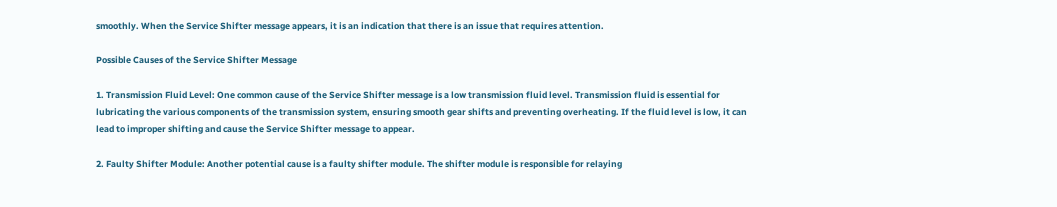smoothly. When the Service Shifter message appears, it is an indication that there is an issue that requires attention.

Possible Causes of the Service Shifter Message

1. Transmission Fluid Level: One common cause of the Service Shifter message is a low transmission fluid level. Transmission fluid is essential for lubricating the various components of the transmission system, ensuring smooth gear shifts and preventing overheating. If the fluid level is low, it can lead to improper shifting and cause the Service Shifter message to appear.

2. Faulty Shifter Module: Another potential cause is a faulty shifter module. The shifter module is responsible for relaying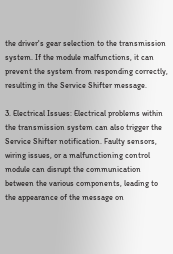the driver's gear selection to the transmission system. If the module malfunctions, it can prevent the system from responding correctly, resulting in the Service Shifter message.

3. Electrical Issues: Electrical problems within the transmission system can also trigger the Service Shifter notification. Faulty sensors, wiring issues, or a malfunctioning control module can disrupt the communication between the various components, leading to the appearance of the message on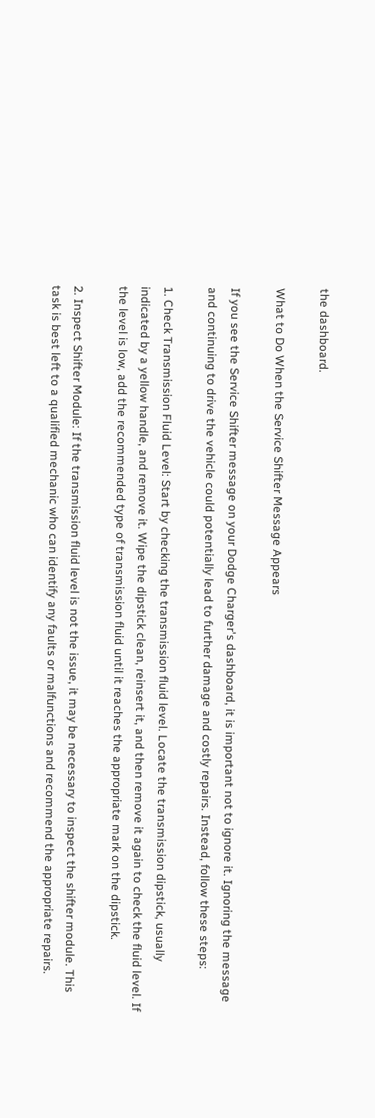the dashboard.

What to Do When the Service Shifter Message Appears

If you see the Service Shifter message on your Dodge Charger's dashboard, it is important not to ignore it. Ignoring the message and continuing to drive the vehicle could potentially lead to further damage and costly repairs. Instead, follow these steps:

1. Check Transmission Fluid Level: Start by checking the transmission fluid level. Locate the transmission dipstick, usually indicated by a yellow handle, and remove it. Wipe the dipstick clean, reinsert it, and then remove it again to check the fluid level. If the level is low, add the recommended type of transmission fluid until it reaches the appropriate mark on the dipstick.

2. Inspect Shifter Module: If the transmission fluid level is not the issue, it may be necessary to inspect the shifter module. This task is best left to a qualified mechanic who can identify any faults or malfunctions and recommend the appropriate repairs.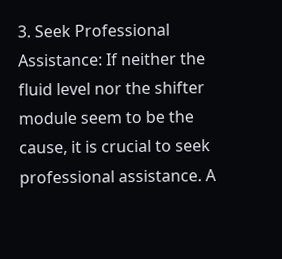3. Seek Professional Assistance: If neither the fluid level nor the shifter module seem to be the cause, it is crucial to seek professional assistance. A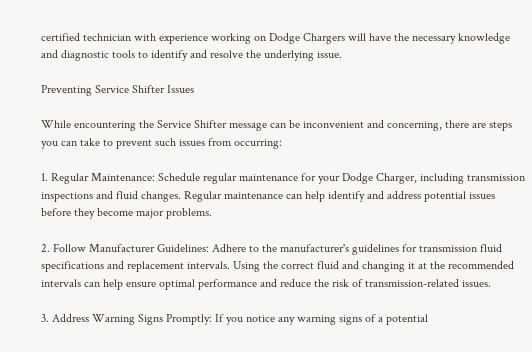certified technician with experience working on Dodge Chargers will have the necessary knowledge and diagnostic tools to identify and resolve the underlying issue.

Preventing Service Shifter Issues

While encountering the Service Shifter message can be inconvenient and concerning, there are steps you can take to prevent such issues from occurring:

1. Regular Maintenance: Schedule regular maintenance for your Dodge Charger, including transmission inspections and fluid changes. Regular maintenance can help identify and address potential issues before they become major problems.

2. Follow Manufacturer Guidelines: Adhere to the manufacturer's guidelines for transmission fluid specifications and replacement intervals. Using the correct fluid and changing it at the recommended intervals can help ensure optimal performance and reduce the risk of transmission-related issues.

3. Address Warning Signs Promptly: If you notice any warning signs of a potential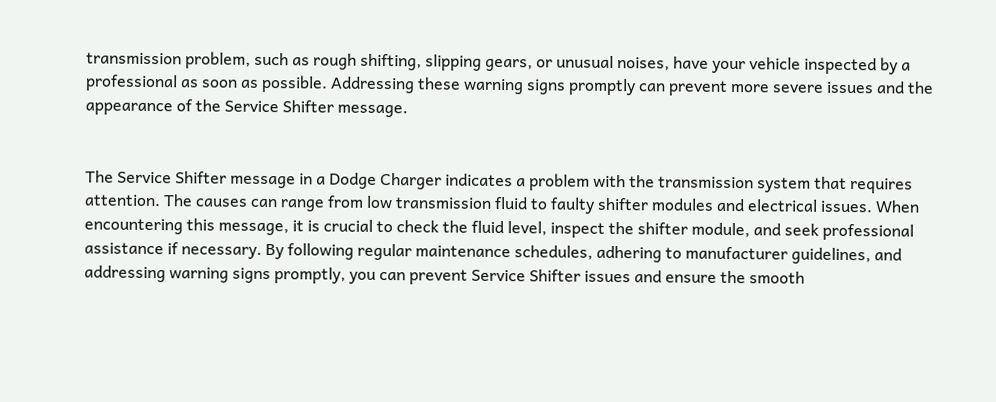transmission problem, such as rough shifting, slipping gears, or unusual noises, have your vehicle inspected by a professional as soon as possible. Addressing these warning signs promptly can prevent more severe issues and the appearance of the Service Shifter message.


The Service Shifter message in a Dodge Charger indicates a problem with the transmission system that requires attention. The causes can range from low transmission fluid to faulty shifter modules and electrical issues. When encountering this message, it is crucial to check the fluid level, inspect the shifter module, and seek professional assistance if necessary. By following regular maintenance schedules, adhering to manufacturer guidelines, and addressing warning signs promptly, you can prevent Service Shifter issues and ensure the smooth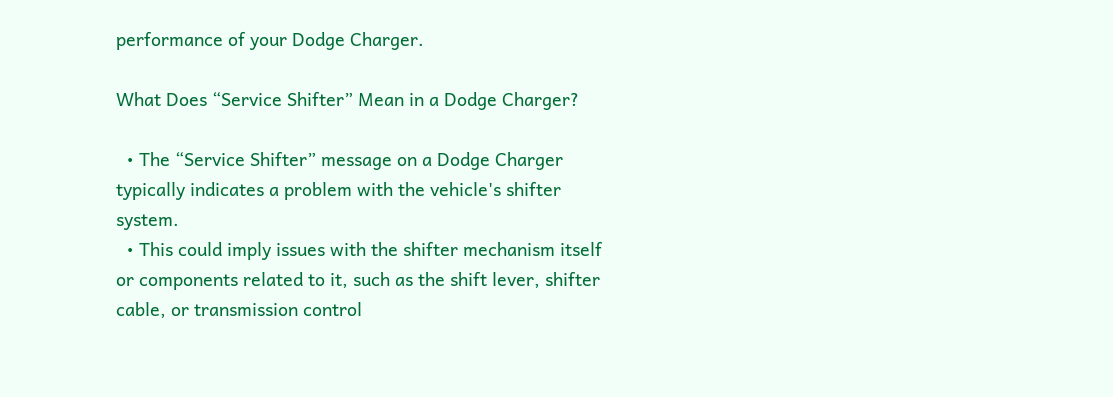performance of your Dodge Charger.

What Does “Service Shifter” Mean in a Dodge Charger?

  • The “Service Shifter” message on a Dodge Charger typically indicates a problem with the vehicle's shifter system.
  • This could imply issues with the shifter mechanism itself or components related to it, such as the shift lever, shifter cable, or transmission control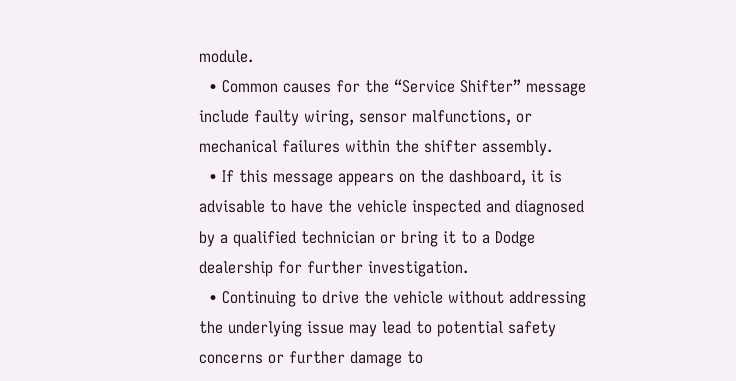module.
  • Common causes for the “Service Shifter” message include faulty wiring, sensor malfunctions, or mechanical failures within the shifter assembly.
  • If this message appears on the dashboard, it is advisable to have the vehicle inspected and diagnosed by a qualified technician or bring it to a Dodge dealership for further investigation.
  • Continuing to drive the vehicle without addressing the underlying issue may lead to potential safety concerns or further damage to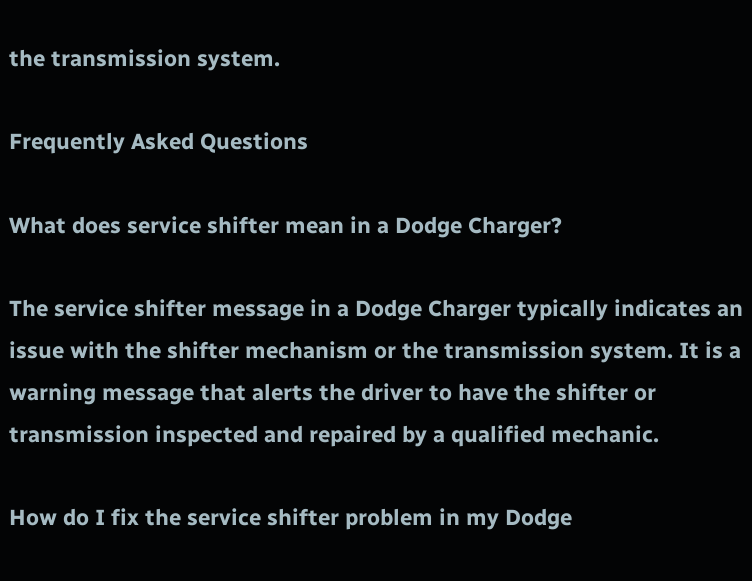the transmission system.

Frequently Asked Questions

What does service shifter mean in a Dodge Charger?

The service shifter message in a Dodge Charger typically indicates an issue with the shifter mechanism or the transmission system. It is a warning message that alerts the driver to have the shifter or transmission inspected and repaired by a qualified mechanic.

How do I fix the service shifter problem in my Dodge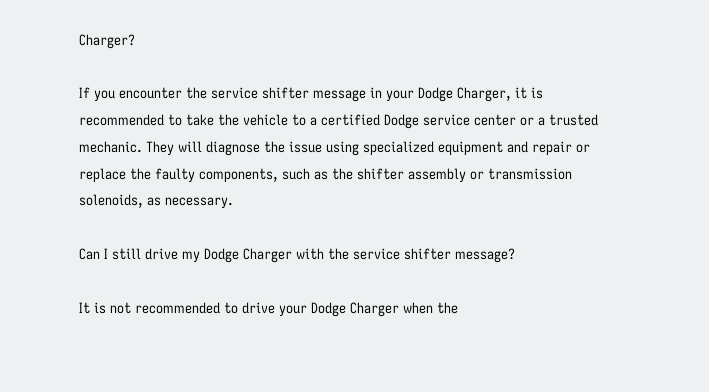Charger?

If you encounter the service shifter message in your Dodge Charger, it is recommended to take the vehicle to a certified Dodge service center or a trusted mechanic. They will diagnose the issue using specialized equipment and repair or replace the faulty components, such as the shifter assembly or transmission solenoids, as necessary.

Can I still drive my Dodge Charger with the service shifter message?

It is not recommended to drive your Dodge Charger when the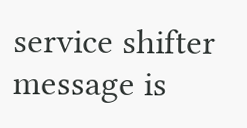service shifter message is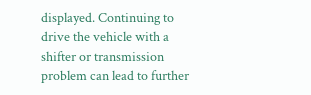displayed. Continuing to drive the vehicle with a shifter or transmission problem can lead to further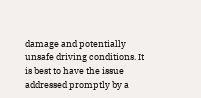damage and potentially unsafe driving conditions. It is best to have the issue addressed promptly by a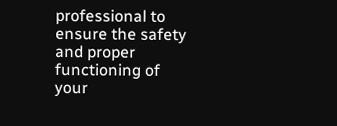professional to ensure the safety and proper functioning of your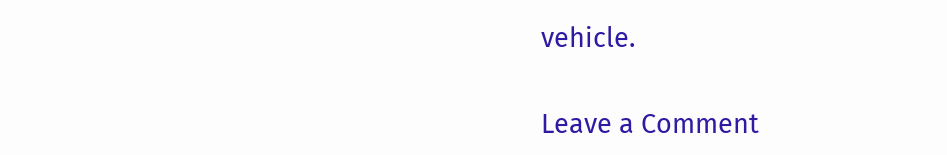vehicle.

Leave a Comment